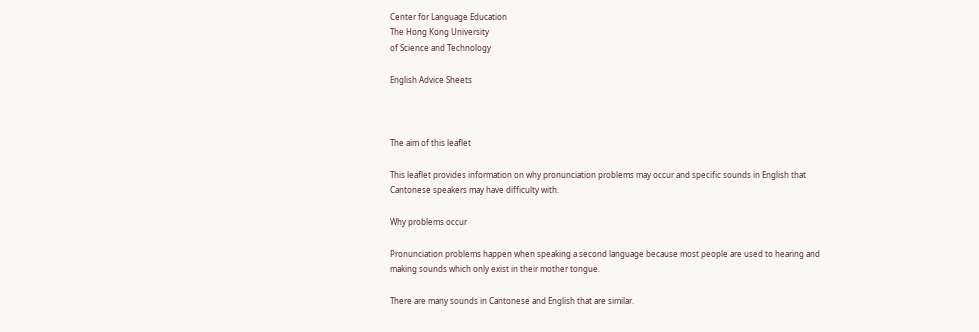Center for Language Education
The Hong Kong University
of Science and Technology

English Advice Sheets



The aim of this leaflet

This leaflet provides information on why pronunciation problems may occur and specific sounds in English that Cantonese speakers may have difficulty with.

Why problems occur

Pronunciation problems happen when speaking a second language because most people are used to hearing and making sounds which only exist in their mother tongue.

There are many sounds in Cantonese and English that are similar.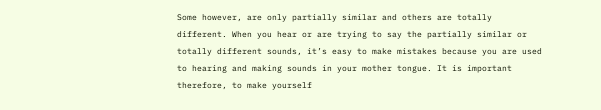Some however, are only partially similar and others are totally different. When you hear or are trying to say the partially similar or totally different sounds, it’s easy to make mistakes because you are used to hearing and making sounds in your mother tongue. It is important therefore, to make yourself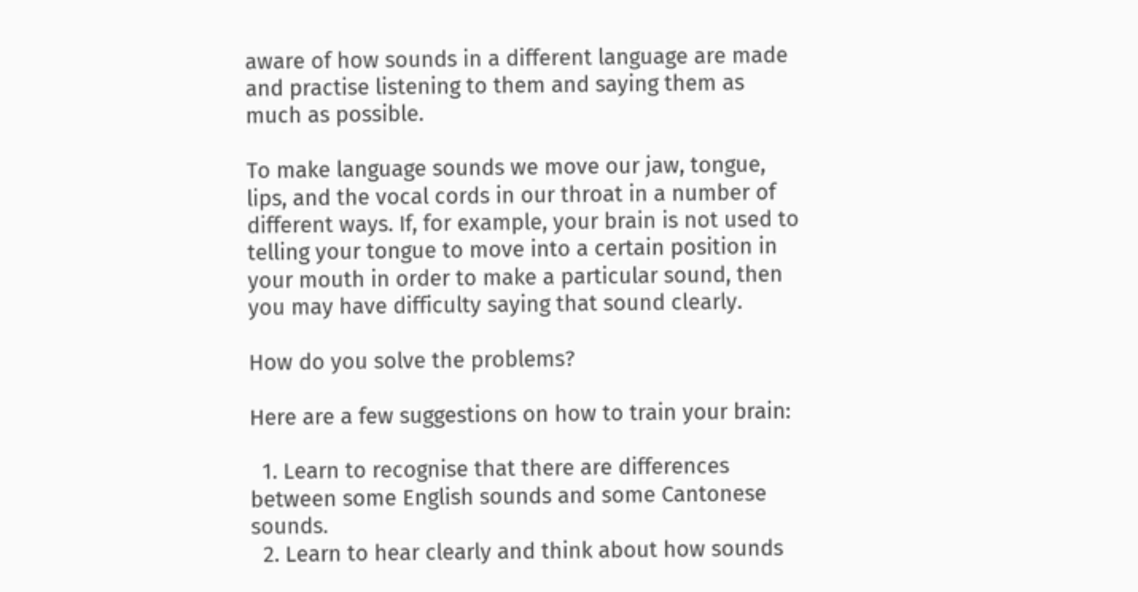aware of how sounds in a different language are made and practise listening to them and saying them as much as possible.

To make language sounds we move our jaw, tongue, lips, and the vocal cords in our throat in a number of different ways. If, for example, your brain is not used to telling your tongue to move into a certain position in your mouth in order to make a particular sound, then you may have difficulty saying that sound clearly.

How do you solve the problems?

Here are a few suggestions on how to train your brain:

  1. Learn to recognise that there are differences between some English sounds and some Cantonese sounds.
  2. Learn to hear clearly and think about how sounds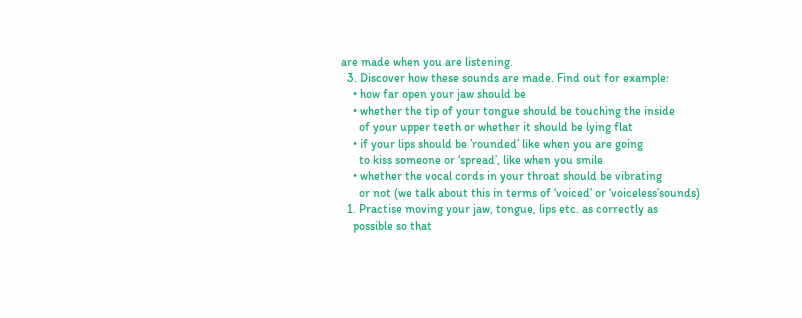are made when you are listening.
  3. Discover how these sounds are made. Find out for example:
    • how far open your jaw should be
    • whether the tip of your tongue should be touching the inside
      of your upper teeth or whether it should be lying flat
    • if your lips should be ’rounded’ like when you are going
      to kiss someone or ‘spread’, like when you smile
    • whether the vocal cords in your throat should be vibrating
      or not (we talk about this in terms of ‘voiced’ or ‘voiceless’sounds)
  1. Practise moving your jaw, tongue, lips etc. as correctly as
    possible so that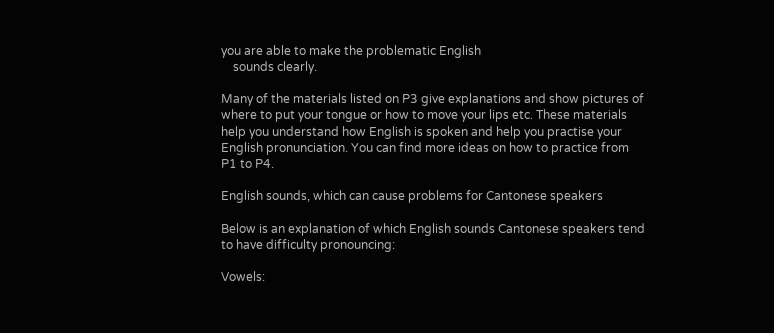you are able to make the problematic English
    sounds clearly.

Many of the materials listed on P3 give explanations and show pictures of where to put your tongue or how to move your lips etc. These materials help you understand how English is spoken and help you practise your English pronunciation. You can find more ideas on how to practice from P1 to P4.

English sounds, which can cause problems for Cantonese speakers

Below is an explanation of which English sounds Cantonese speakers tend to have difficulty pronouncing:

Vowels: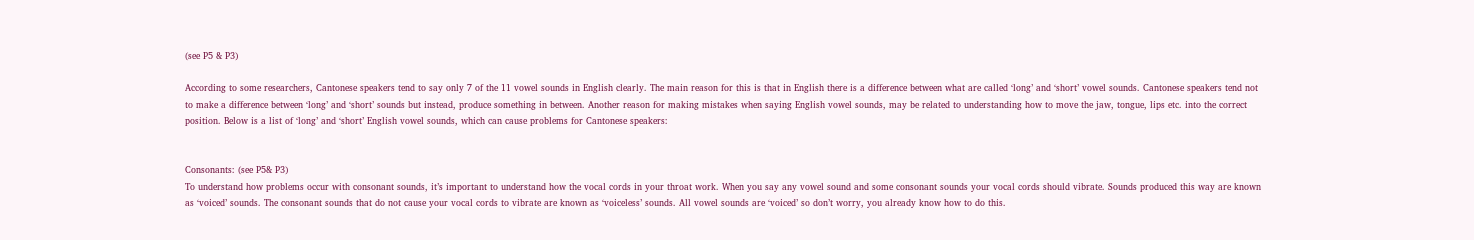(see P5 & P3)

According to some researchers, Cantonese speakers tend to say only 7 of the 11 vowel sounds in English clearly. The main reason for this is that in English there is a difference between what are called ‘long’ and ‘short’ vowel sounds. Cantonese speakers tend not to make a difference between ‘long’ and ‘short’ sounds but instead, produce something in between. Another reason for making mistakes when saying English vowel sounds, may be related to understanding how to move the jaw, tongue, lips etc. into the correct position. Below is a list of ‘long’ and ‘short’ English vowel sounds, which can cause problems for Cantonese speakers:


Consonants: (see P5& P3)
To understand how problems occur with consonant sounds, it’s important to understand how the vocal cords in your throat work. When you say any vowel sound and some consonant sounds your vocal cords should vibrate. Sounds produced this way are known as ‘voiced’ sounds. The consonant sounds that do not cause your vocal cords to vibrate are known as ‘voiceless’ sounds. All vowel sounds are ‘voiced’ so don’t worry, you already know how to do this.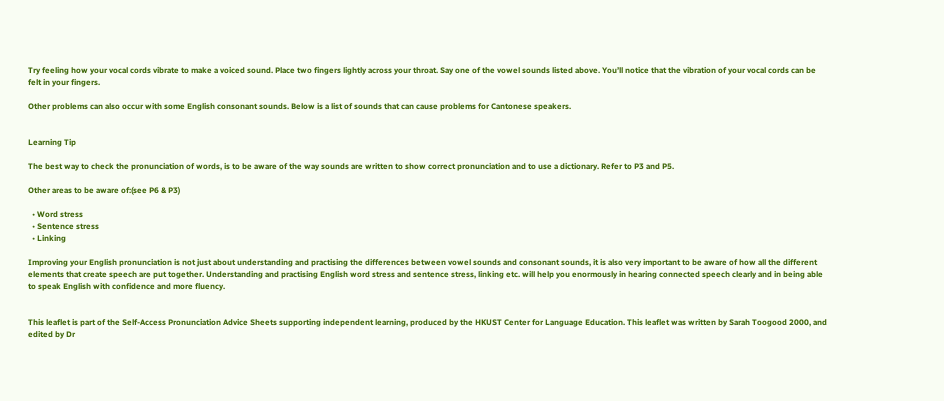Try feeling how your vocal cords vibrate to make a voiced sound. Place two fingers lightly across your throat. Say one of the vowel sounds listed above. You’ll notice that the vibration of your vocal cords can be felt in your fingers.

Other problems can also occur with some English consonant sounds. Below is a list of sounds that can cause problems for Cantonese speakers.


Learning Tip

The best way to check the pronunciation of words, is to be aware of the way sounds are written to show correct pronunciation and to use a dictionary. Refer to P3 and P5.

Other areas to be aware of:(see P6 & P3)

  • Word stress
  • Sentence stress
  • Linking

Improving your English pronunciation is not just about understanding and practising the differences between vowel sounds and consonant sounds, it is also very important to be aware of how all the different elements that create speech are put together. Understanding and practising English word stress and sentence stress, linking etc. will help you enormously in hearing connected speech clearly and in being able to speak English with confidence and more fluency.


This leaflet is part of the Self-Access Pronunciation Advice Sheets supporting independent learning, produced by the HKUST Center for Language Education. This leaflet was written by Sarah Toogood 2000, and edited by Dr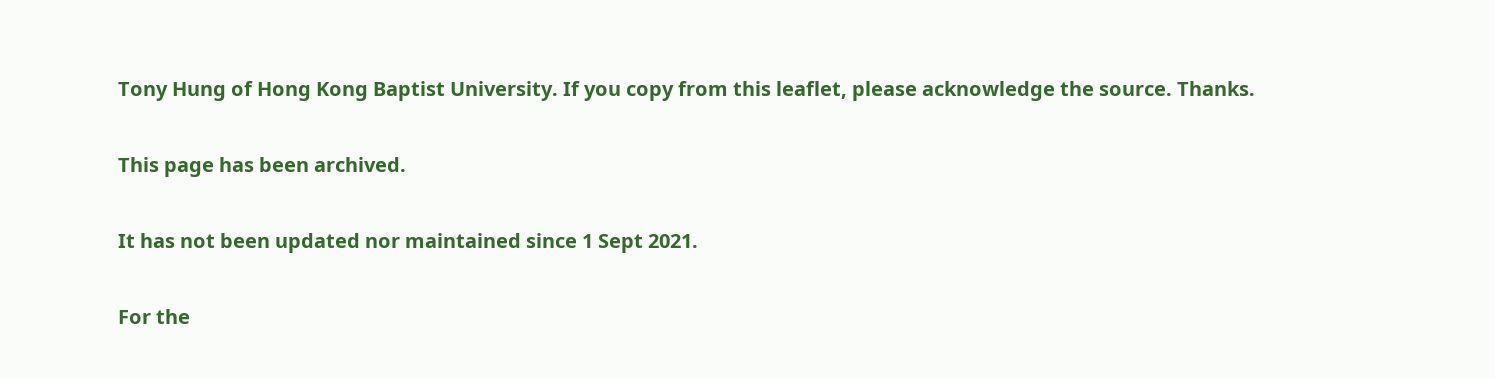Tony Hung of Hong Kong Baptist University. If you copy from this leaflet, please acknowledge the source. Thanks.

This page has been archived.

It has not been updated nor maintained since 1 Sept 2021.

For the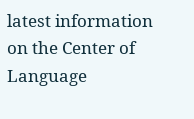latest information on the Center of Language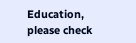Education, please check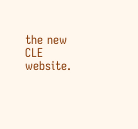the new CLE website.